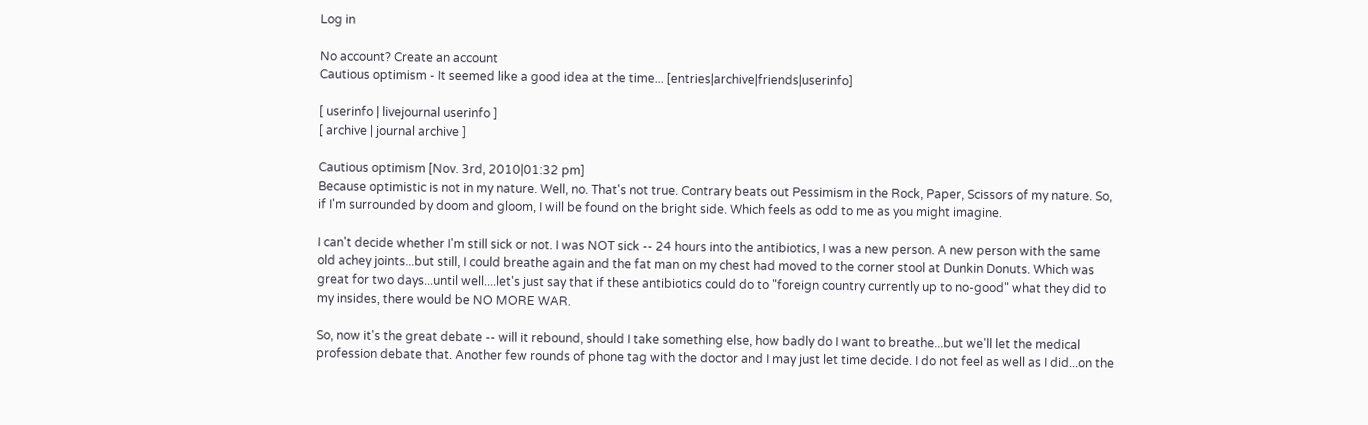Log in

No account? Create an account
Cautious optimism - It seemed like a good idea at the time... [entries|archive|friends|userinfo]

[ userinfo | livejournal userinfo ]
[ archive | journal archive ]

Cautious optimism [Nov. 3rd, 2010|01:32 pm]
Because optimistic is not in my nature. Well, no. That's not true. Contrary beats out Pessimism in the Rock, Paper, Scissors of my nature. So, if I'm surrounded by doom and gloom, I will be found on the bright side. Which feels as odd to me as you might imagine.

I can't decide whether I'm still sick or not. I was NOT sick -- 24 hours into the antibiotics, I was a new person. A new person with the same old achey joints...but still, I could breathe again and the fat man on my chest had moved to the corner stool at Dunkin Donuts. Which was great for two days...until well....let's just say that if these antibiotics could do to "foreign country currently up to no-good" what they did to my insides, there would be NO MORE WAR.

So, now it's the great debate -- will it rebound, should I take something else, how badly do I want to breathe...but we'll let the medical profession debate that. Another few rounds of phone tag with the doctor and I may just let time decide. I do not feel as well as I did...on the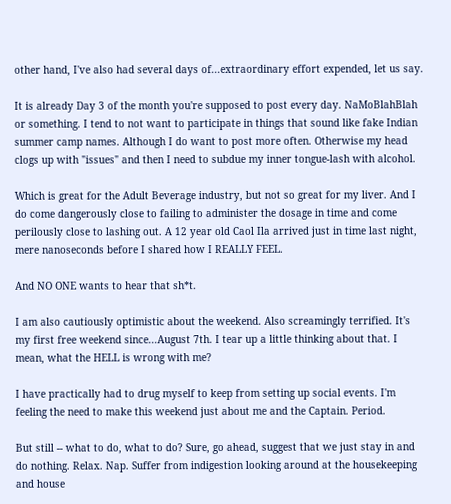other hand, I've also had several days of...extraordinary effort expended, let us say.

It is already Day 3 of the month you're supposed to post every day. NaMoBlahBlah or something. I tend to not want to participate in things that sound like fake Indian summer camp names. Although I do want to post more often. Otherwise my head clogs up with "issues" and then I need to subdue my inner tongue-lash with alcohol.

Which is great for the Adult Beverage industry, but not so great for my liver. And I do come dangerously close to failing to administer the dosage in time and come perilously close to lashing out. A 12 year old Caol Ila arrived just in time last night, mere nanoseconds before I shared how I REALLY FEEL.

And NO ONE wants to hear that sh*t.

I am also cautiously optimistic about the weekend. Also screamingly terrified. It's my first free weekend since...August 7th. I tear up a little thinking about that. I mean, what the HELL is wrong with me?

I have practically had to drug myself to keep from setting up social events. I'm feeling the need to make this weekend just about me and the Captain. Period.

But still -- what to do, what to do? Sure, go ahead, suggest that we just stay in and do nothing. Relax. Nap. Suffer from indigestion looking around at the housekeeping and house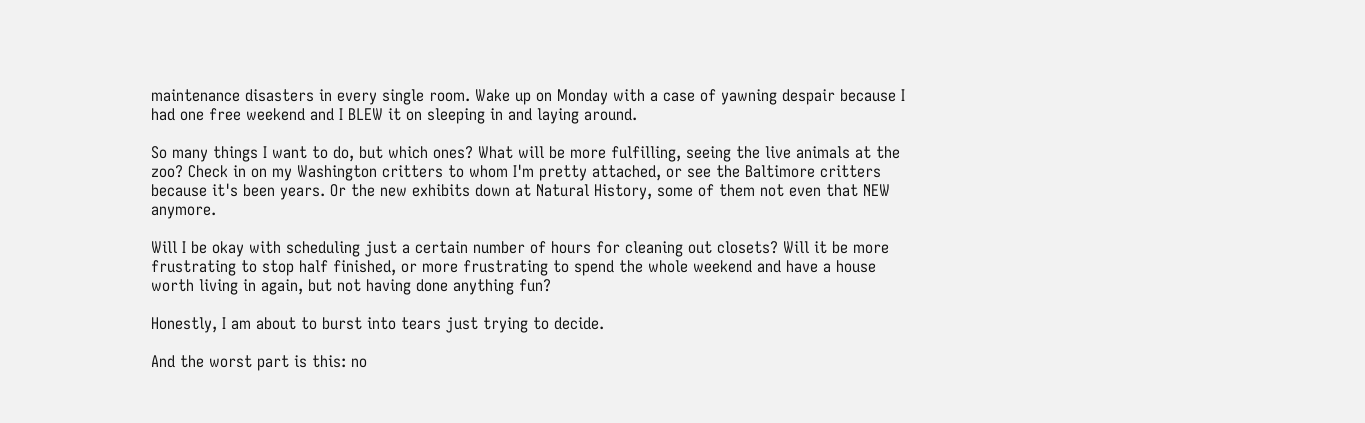maintenance disasters in every single room. Wake up on Monday with a case of yawning despair because I had one free weekend and I BLEW it on sleeping in and laying around.

So many things I want to do, but which ones? What will be more fulfilling, seeing the live animals at the zoo? Check in on my Washington critters to whom I'm pretty attached, or see the Baltimore critters because it's been years. Or the new exhibits down at Natural History, some of them not even that NEW anymore.

Will I be okay with scheduling just a certain number of hours for cleaning out closets? Will it be more frustrating to stop half finished, or more frustrating to spend the whole weekend and have a house worth living in again, but not having done anything fun?

Honestly, I am about to burst into tears just trying to decide.

And the worst part is this: no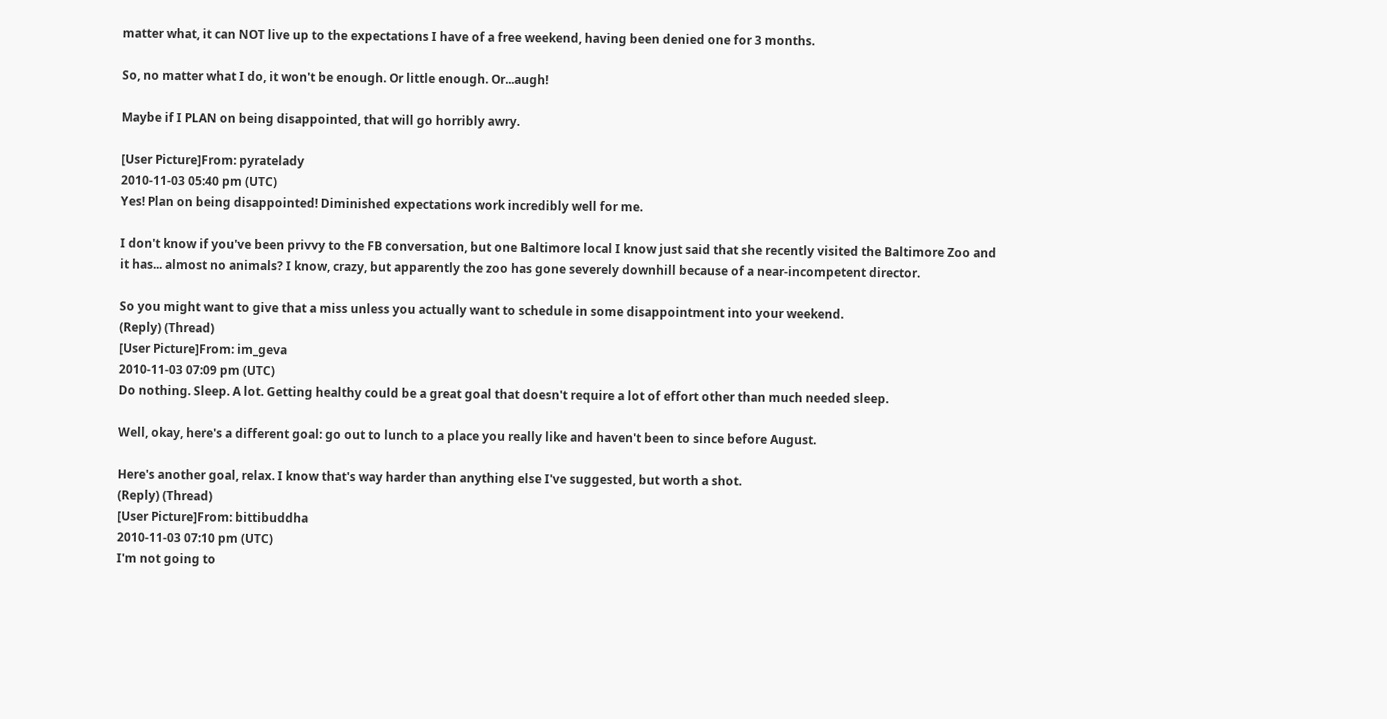matter what, it can NOT live up to the expectations I have of a free weekend, having been denied one for 3 months.

So, no matter what I do, it won't be enough. Or little enough. Or...augh!

Maybe if I PLAN on being disappointed, that will go horribly awry.

[User Picture]From: pyratelady
2010-11-03 05:40 pm (UTC)
Yes! Plan on being disappointed! Diminished expectations work incredibly well for me.

I don't know if you've been privvy to the FB conversation, but one Baltimore local I know just said that she recently visited the Baltimore Zoo and it has... almost no animals? I know, crazy, but apparently the zoo has gone severely downhill because of a near-incompetent director.

So you might want to give that a miss unless you actually want to schedule in some disappointment into your weekend.
(Reply) (Thread)
[User Picture]From: im_geva
2010-11-03 07:09 pm (UTC)
Do nothing. Sleep. A lot. Getting healthy could be a great goal that doesn't require a lot of effort other than much needed sleep.

Well, okay, here's a different goal: go out to lunch to a place you really like and haven't been to since before August.

Here's another goal, relax. I know that's way harder than anything else I've suggested, but worth a shot.
(Reply) (Thread)
[User Picture]From: bittibuddha
2010-11-03 07:10 pm (UTC)
I'm not going to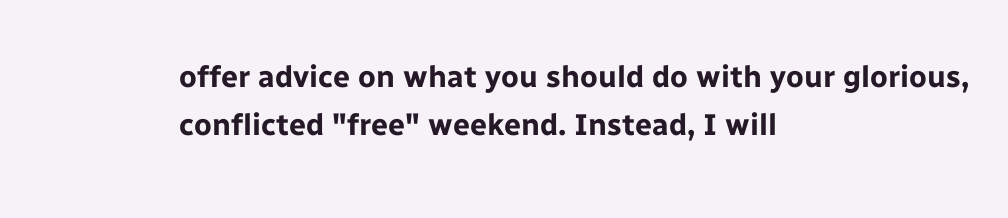offer advice on what you should do with your glorious, conflicted "free" weekend. Instead, I will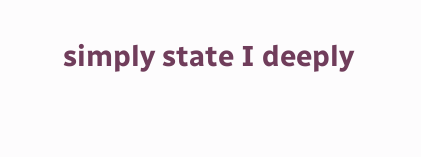simply state I deeply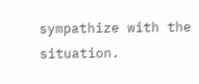sympathize with the situation.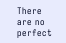There are no perfect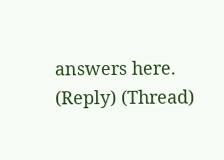answers here.
(Reply) (Thread)